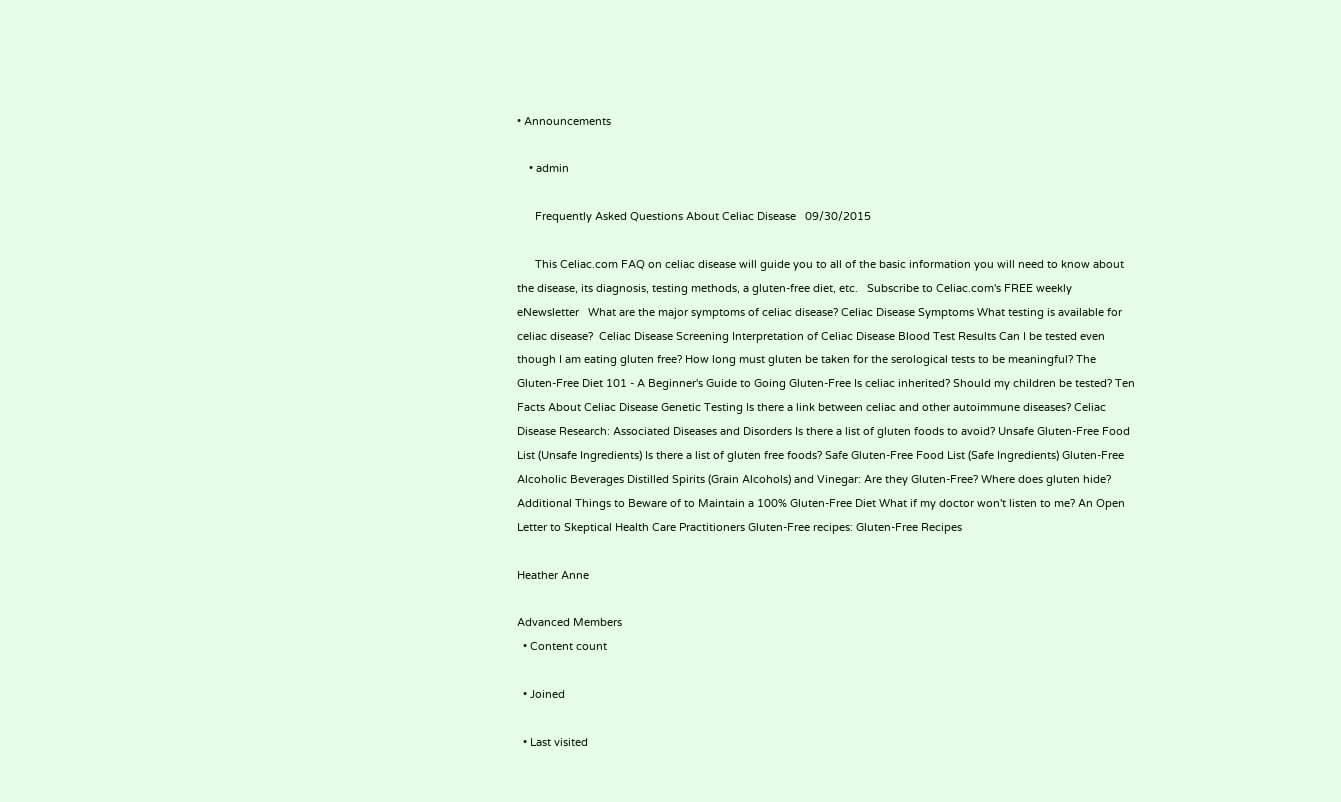• Announcements

    • admin

      Frequently Asked Questions About Celiac Disease   09/30/2015

      This Celiac.com FAQ on celiac disease will guide you to all of the basic information you will need to know about the disease, its diagnosis, testing methods, a gluten-free diet, etc.   Subscribe to Celiac.com's FREE weekly eNewsletter   What are the major symptoms of celiac disease? Celiac Disease Symptoms What testing is available for celiac disease?  Celiac Disease Screening Interpretation of Celiac Disease Blood Test Results Can I be tested even though I am eating gluten free? How long must gluten be taken for the serological tests to be meaningful? The Gluten-Free Diet 101 - A Beginner's Guide to Going Gluten-Free Is celiac inherited? Should my children be tested? Ten Facts About Celiac Disease Genetic Testing Is there a link between celiac and other autoimmune diseases? Celiac Disease Research: Associated Diseases and Disorders Is there a list of gluten foods to avoid? Unsafe Gluten-Free Food List (Unsafe Ingredients) Is there a list of gluten free foods? Safe Gluten-Free Food List (Safe Ingredients) Gluten-Free Alcoholic Beverages Distilled Spirits (Grain Alcohols) and Vinegar: Are they Gluten-Free? Where does gluten hide? Additional Things to Beware of to Maintain a 100% Gluten-Free Diet What if my doctor won't listen to me? An Open Letter to Skeptical Health Care Practitioners Gluten-Free recipes: Gluten-Free Recipes

Heather Anne

Advanced Members
  • Content count

  • Joined

  • Last visited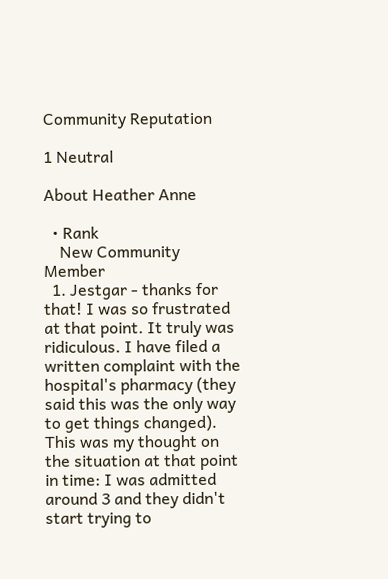Community Reputation

1 Neutral

About Heather Anne

  • Rank
    New Community Member
  1. Jestgar - thanks for that! I was so frustrated at that point. It truly was ridiculous. I have filed a written complaint with the hospital's pharmacy (they said this was the only way to get things changed). This was my thought on the situation at that point in time: I was admitted around 3 and they didn't start trying to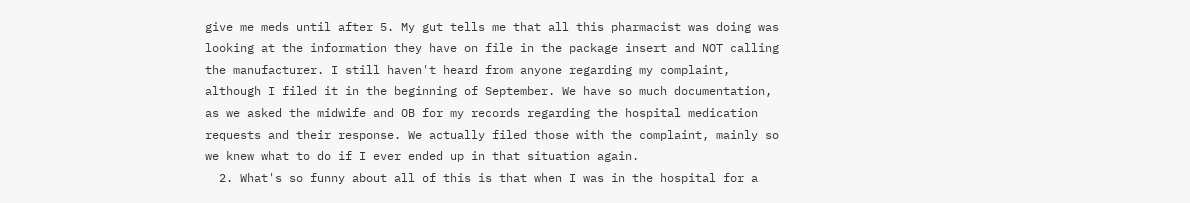give me meds until after 5. My gut tells me that all this pharmacist was doing was looking at the information they have on file in the package insert and NOT calling the manufacturer. I still haven't heard from anyone regarding my complaint, although I filed it in the beginning of September. We have so much documentation, as we asked the midwife and OB for my records regarding the hospital medication requests and their response. We actually filed those with the complaint, mainly so we knew what to do if I ever ended up in that situation again.
  2. What's so funny about all of this is that when I was in the hospital for a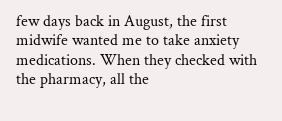few days back in August, the first midwife wanted me to take anxiety medications. When they checked with the pharmacy, all the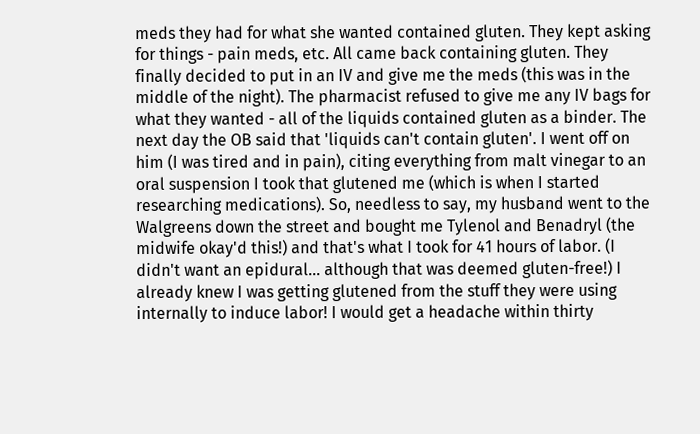meds they had for what she wanted contained gluten. They kept asking for things - pain meds, etc. All came back containing gluten. They finally decided to put in an IV and give me the meds (this was in the middle of the night). The pharmacist refused to give me any IV bags for what they wanted - all of the liquids contained gluten as a binder. The next day the OB said that 'liquids can't contain gluten'. I went off on him (I was tired and in pain), citing everything from malt vinegar to an oral suspension I took that glutened me (which is when I started researching medications). So, needless to say, my husband went to the Walgreens down the street and bought me Tylenol and Benadryl (the midwife okay'd this!) and that's what I took for 41 hours of labor. (I didn't want an epidural... although that was deemed gluten-free!) I already knew I was getting glutened from the stuff they were using internally to induce labor! I would get a headache within thirty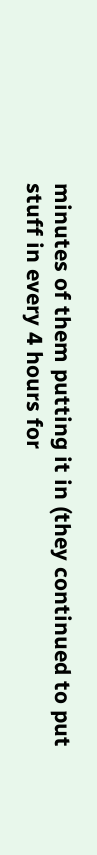minutes of them putting it in (they continued to put stuff in every 4 hours for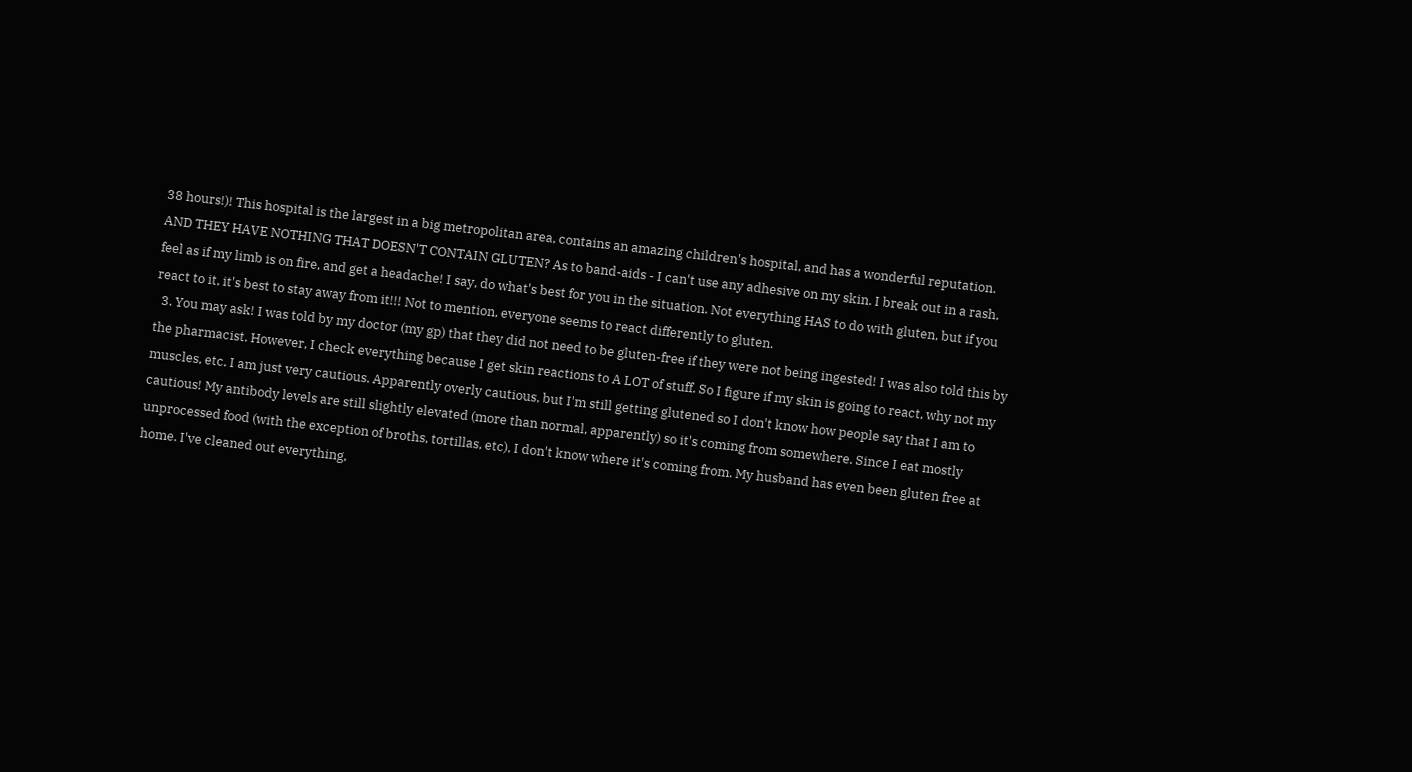38 hours!)! This hospital is the largest in a big metropolitan area, contains an amazing children's hospital, and has a wonderful reputation. AND THEY HAVE NOTHING THAT DOESN'T CONTAIN GLUTEN? As to band-aids - I can't use any adhesive on my skin. I break out in a rash, feel as if my limb is on fire, and get a headache! I say, do what's best for you in the situation. Not everything HAS to do with gluten, but if you react to it, it's best to stay away from it!!! Not to mention, everyone seems to react differently to gluten.
  3. You may ask! I was told by my doctor (my gp) that they did not need to be gluten-free if they were not being ingested! I was also told this by the pharmacist. However, I check everything because I get skin reactions to A LOT of stuff. So I figure if my skin is going to react, why not my muscles, etc. I am just very cautious. Apparently overly cautious, but I'm still getting glutened so I don't know how people say that I am to cautious! My antibody levels are still slightly elevated (more than normal, apparently) so it's coming from somewhere. Since I eat mostly unprocessed food (with the exception of broths, tortillas, etc), I don't know where it's coming from. My husband has even been gluten free at home. I've cleaned out everything,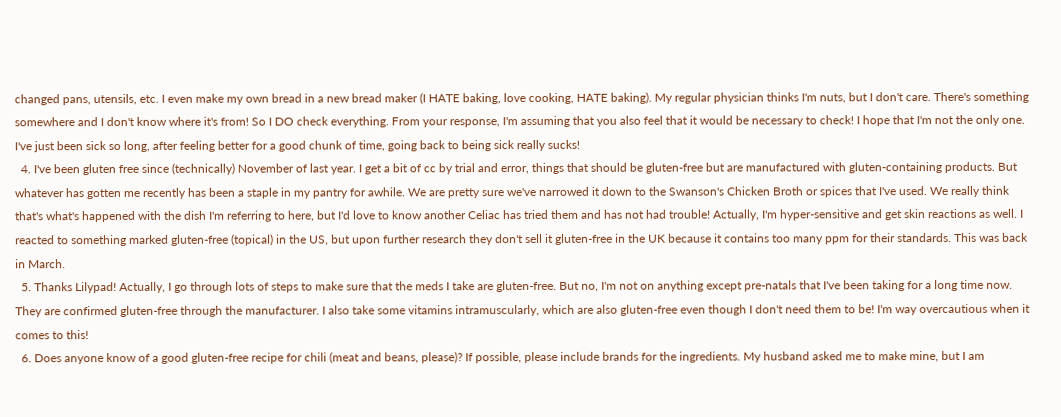changed pans, utensils, etc. I even make my own bread in a new bread maker (I HATE baking, love cooking, HATE baking). My regular physician thinks I'm nuts, but I don't care. There's something somewhere and I don't know where it's from! So I DO check everything. From your response, I'm assuming that you also feel that it would be necessary to check! I hope that I'm not the only one. I've just been sick so long, after feeling better for a good chunk of time, going back to being sick really sucks!
  4. I've been gluten free since (technically) November of last year. I get a bit of cc by trial and error, things that should be gluten-free but are manufactured with gluten-containing products. But whatever has gotten me recently has been a staple in my pantry for awhile. We are pretty sure we've narrowed it down to the Swanson's Chicken Broth or spices that I've used. We really think that's what's happened with the dish I'm referring to here, but I'd love to know another Celiac has tried them and has not had trouble! Actually, I'm hyper-sensitive and get skin reactions as well. I reacted to something marked gluten-free (topical) in the US, but upon further research they don't sell it gluten-free in the UK because it contains too many ppm for their standards. This was back in March.
  5. Thanks Lilypad! Actually, I go through lots of steps to make sure that the meds I take are gluten-free. But no, I'm not on anything except pre-natals that I've been taking for a long time now. They are confirmed gluten-free through the manufacturer. I also take some vitamins intramuscularly, which are also gluten-free even though I don't need them to be! I'm way overcautious when it comes to this!
  6. Does anyone know of a good gluten-free recipe for chili (meat and beans, please)? If possible, please include brands for the ingredients. My husband asked me to make mine, but I am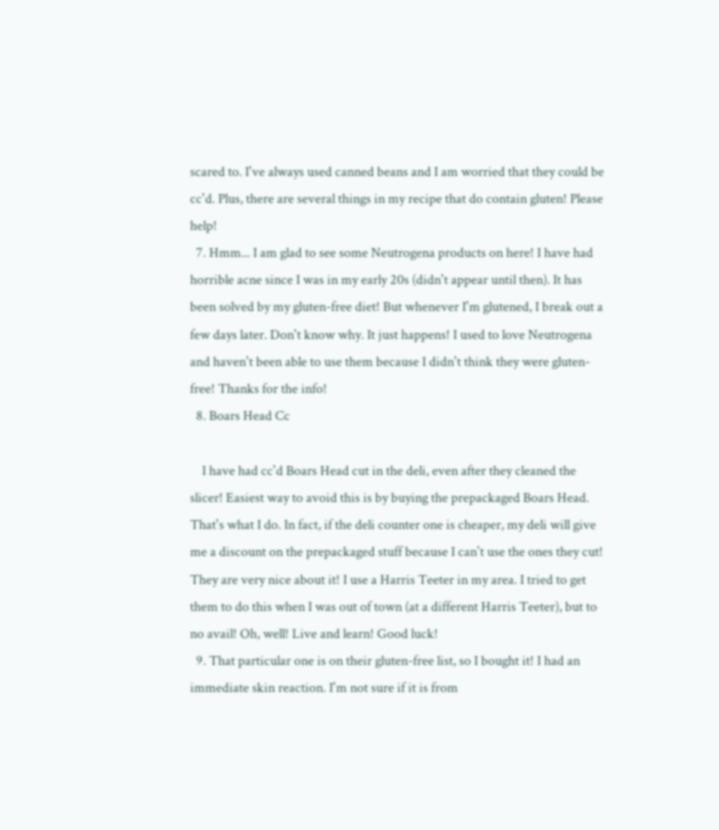scared to. I've always used canned beans and I am worried that they could be cc'd. Plus, there are several things in my recipe that do contain gluten! Please help!
  7. Hmm... I am glad to see some Neutrogena products on here! I have had horrible acne since I was in my early 20s (didn't appear until then). It has been solved by my gluten-free diet! But whenever I'm glutened, I break out a few days later. Don't know why. It just happens! I used to love Neutrogena and haven't been able to use them because I didn't think they were gluten-free! Thanks for the info!
  8. Boars Head Cc

    I have had cc'd Boars Head cut in the deli, even after they cleaned the slicer! Easiest way to avoid this is by buying the prepackaged Boars Head. That's what I do. In fact, if the deli counter one is cheaper, my deli will give me a discount on the prepackaged stuff because I can't use the ones they cut! They are very nice about it! I use a Harris Teeter in my area. I tried to get them to do this when I was out of town (at a different Harris Teeter), but to no avail! Oh, well! Live and learn! Good luck!
  9. That particular one is on their gluten-free list, so I bought it! I had an immediate skin reaction. I'm not sure if it is from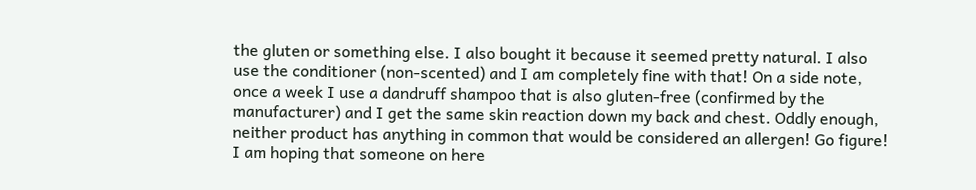the gluten or something else. I also bought it because it seemed pretty natural. I also use the conditioner (non-scented) and I am completely fine with that! On a side note, once a week I use a dandruff shampoo that is also gluten-free (confirmed by the manufacturer) and I get the same skin reaction down my back and chest. Oddly enough, neither product has anything in common that would be considered an allergen! Go figure! I am hoping that someone on here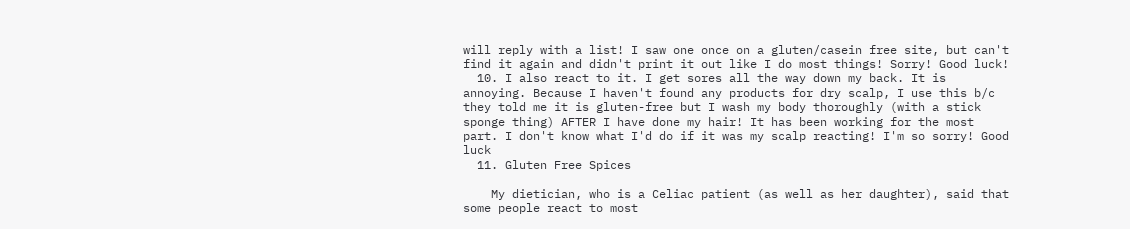will reply with a list! I saw one once on a gluten/casein free site, but can't find it again and didn't print it out like I do most things! Sorry! Good luck!
  10. I also react to it. I get sores all the way down my back. It is annoying. Because I haven't found any products for dry scalp, I use this b/c they told me it is gluten-free but I wash my body thoroughly (with a stick sponge thing) AFTER I have done my hair! It has been working for the most part. I don't know what I'd do if it was my scalp reacting! I'm so sorry! Good luck
  11. Gluten Free Spices

    My dietician, who is a Celiac patient (as well as her daughter), said that some people react to most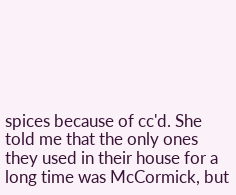spices because of cc'd. She told me that the only ones they used in their house for a long time was McCormick, but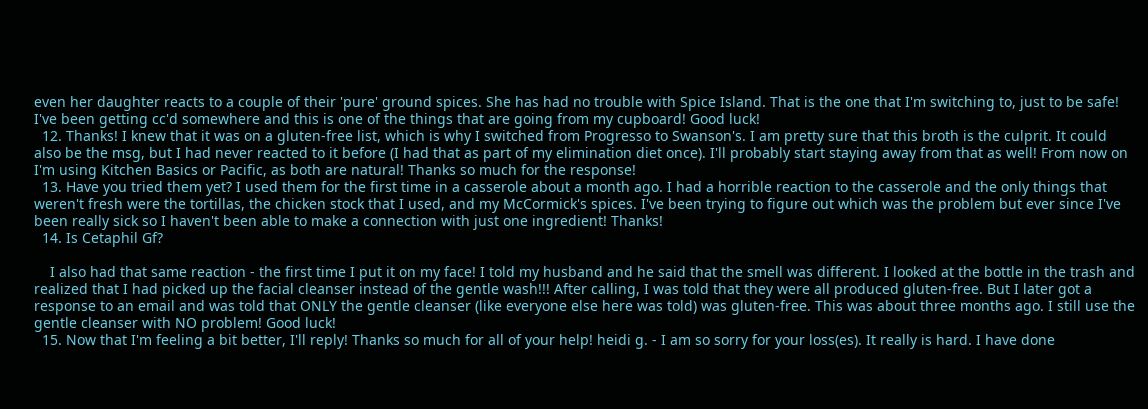even her daughter reacts to a couple of their 'pure' ground spices. She has had no trouble with Spice Island. That is the one that I'm switching to, just to be safe! I've been getting cc'd somewhere and this is one of the things that are going from my cupboard! Good luck!
  12. Thanks! I knew that it was on a gluten-free list, which is why I switched from Progresso to Swanson's. I am pretty sure that this broth is the culprit. It could also be the msg, but I had never reacted to it before (I had that as part of my elimination diet once). I'll probably start staying away from that as well! From now on I'm using Kitchen Basics or Pacific, as both are natural! Thanks so much for the response!
  13. Have you tried them yet? I used them for the first time in a casserole about a month ago. I had a horrible reaction to the casserole and the only things that weren't fresh were the tortillas, the chicken stock that I used, and my McCormick's spices. I've been trying to figure out which was the problem but ever since I've been really sick so I haven't been able to make a connection with just one ingredient! Thanks!
  14. Is Cetaphil Gf?

    I also had that same reaction - the first time I put it on my face! I told my husband and he said that the smell was different. I looked at the bottle in the trash and realized that I had picked up the facial cleanser instead of the gentle wash!!! After calling, I was told that they were all produced gluten-free. But I later got a response to an email and was told that ONLY the gentle cleanser (like everyone else here was told) was gluten-free. This was about three months ago. I still use the gentle cleanser with NO problem! Good luck!
  15. Now that I'm feeling a bit better, I'll reply! Thanks so much for all of your help! heidi g. - I am so sorry for your loss(es). It really is hard. I have done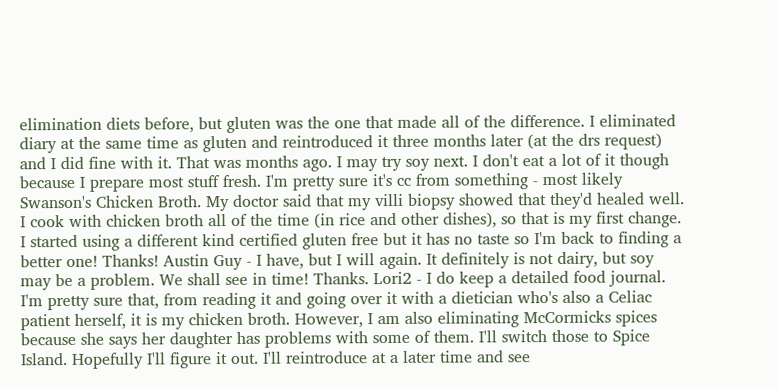elimination diets before, but gluten was the one that made all of the difference. I eliminated diary at the same time as gluten and reintroduced it three months later (at the drs request) and I did fine with it. That was months ago. I may try soy next. I don't eat a lot of it though because I prepare most stuff fresh. I'm pretty sure it's cc from something - most likely Swanson's Chicken Broth. My doctor said that my villi biopsy showed that they'd healed well. I cook with chicken broth all of the time (in rice and other dishes), so that is my first change. I started using a different kind certified gluten free but it has no taste so I'm back to finding a better one! Thanks! Austin Guy - I have, but I will again. It definitely is not dairy, but soy may be a problem. We shall see in time! Thanks. Lori2 - I do keep a detailed food journal. I'm pretty sure that, from reading it and going over it with a dietician who's also a Celiac patient herself, it is my chicken broth. However, I am also eliminating McCormicks spices because she says her daughter has problems with some of them. I'll switch those to Spice Island. Hopefully I'll figure it out. I'll reintroduce at a later time and see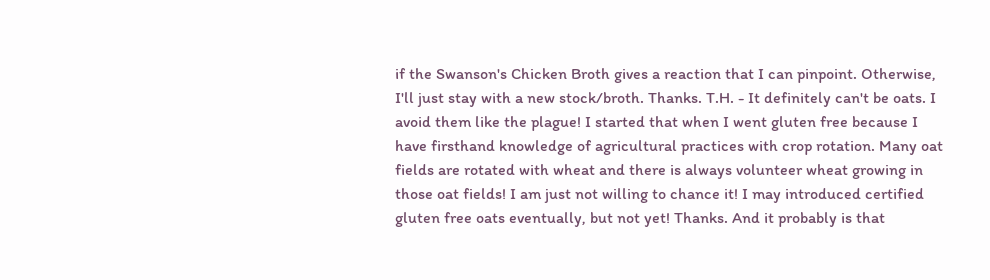if the Swanson's Chicken Broth gives a reaction that I can pinpoint. Otherwise, I'll just stay with a new stock/broth. Thanks. T.H. - It definitely can't be oats. I avoid them like the plague! I started that when I went gluten free because I have firsthand knowledge of agricultural practices with crop rotation. Many oat fields are rotated with wheat and there is always volunteer wheat growing in those oat fields! I am just not willing to chance it! I may introduced certified gluten free oats eventually, but not yet! Thanks. And it probably is that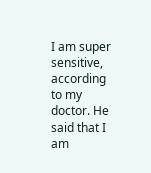I am super sensitive, according to my doctor. He said that I am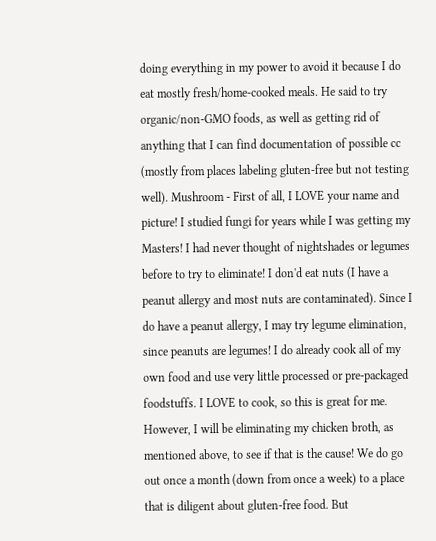doing everything in my power to avoid it because I do eat mostly fresh/home-cooked meals. He said to try organic/non-GMO foods, as well as getting rid of anything that I can find documentation of possible cc (mostly from places labeling gluten-free but not testing well). Mushroom - First of all, I LOVE your name and picture! I studied fungi for years while I was getting my Masters! I had never thought of nightshades or legumes before to try to eliminate! I don'd eat nuts (I have a peanut allergy and most nuts are contaminated). Since I do have a peanut allergy, I may try legume elimination, since peanuts are legumes! I do already cook all of my own food and use very little processed or pre-packaged foodstuffs. I LOVE to cook, so this is great for me. However, I will be eliminating my chicken broth, as mentioned above, to see if that is the cause! We do go out once a month (down from once a week) to a place that is diligent about gluten-free food. But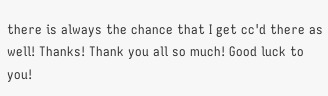there is always the chance that I get cc'd there as well! Thanks! Thank you all so much! Good luck to you!